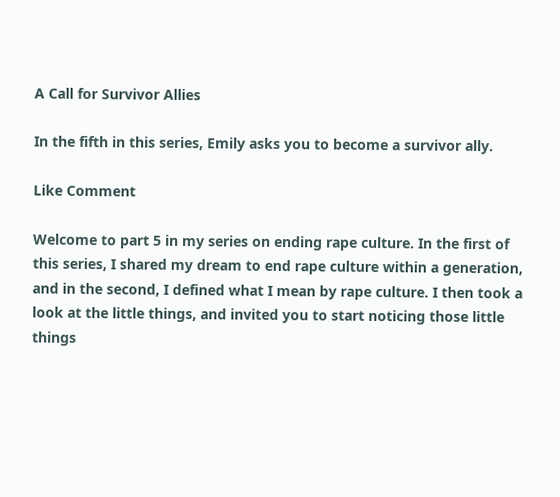A Call for Survivor Allies

In the fifth in this series, Emily asks you to become a survivor ally.

Like Comment

Welcome to part 5 in my series on ending rape culture. In the first of this series, I shared my dream to end rape culture within a generation, and in the second, I defined what I mean by rape culture. I then took a look at the little things, and invited you to start noticing those little things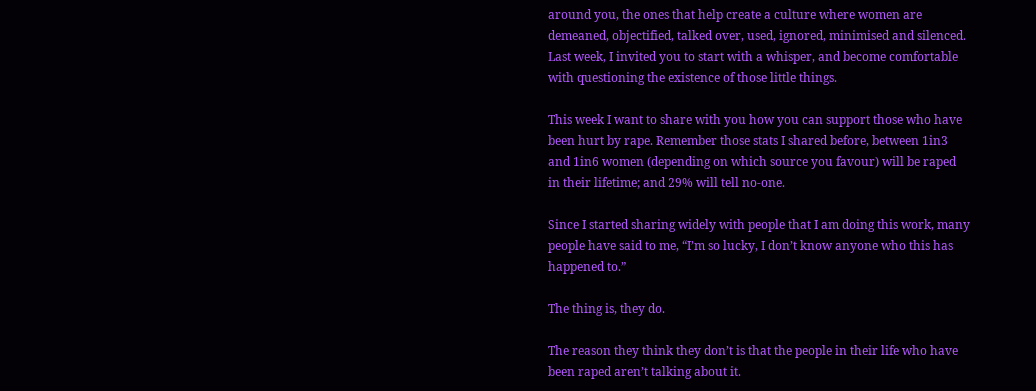around you, the ones that help create a culture where women are demeaned, objectified, talked over, used, ignored, minimised and silenced. Last week, I invited you to start with a whisper, and become comfortable with questioning the existence of those little things.

This week I want to share with you how you can support those who have been hurt by rape. Remember those stats I shared before, between 1in3 and 1in6 women (depending on which source you favour) will be raped in their lifetime; and 29% will tell no-one.

Since I started sharing widely with people that I am doing this work, many people have said to me, “I’m so lucky, I don’t know anyone who this has happened to.”

The thing is, they do.

The reason they think they don’t is that the people in their life who have been raped aren’t talking about it.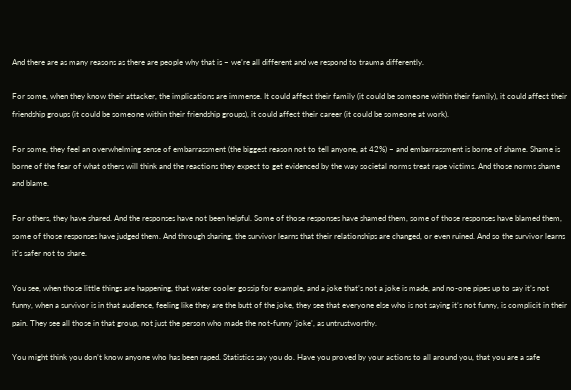And there are as many reasons as there are people why that is – we’re all different and we respond to trauma differently.

For some, when they know their attacker, the implications are immense. It could affect their family (it could be someone within their family), it could affect their friendship groups (it could be someone within their friendship groups), it could affect their career (it could be someone at work).

For some, they feel an overwhelming sense of embarrassment (the biggest reason not to tell anyone, at 42%) – and embarrassment is borne of shame. Shame is borne of the fear of what others will think and the reactions they expect to get evidenced by the way societal norms treat rape victims. And those norms shame and blame.

For others, they have shared. And the responses have not been helpful. Some of those responses have shamed them, some of those responses have blamed them, some of those responses have judged them. And through sharing, the survivor learns that their relationships are changed, or even ruined. And so the survivor learns it’s safer not to share.

You see, when those little things are happening, that water cooler gossip for example, and a joke that’s not a joke is made, and no-one pipes up to say it’s not funny, when a survivor is in that audience, feeling like they are the butt of the joke, they see that everyone else who is not saying it’s not funny, is complicit in their pain. They see all those in that group, not just the person who made the not-funny ‘joke’, as untrustworthy.

You might think you don’t know anyone who has been raped. Statistics say you do. Have you proved by your actions to all around you, that you are a safe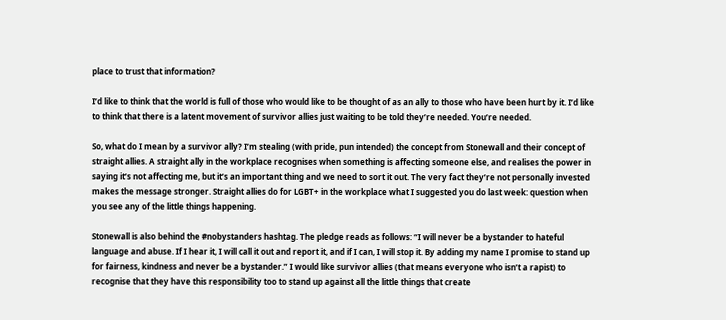place to trust that information?

I’d like to think that the world is full of those who would like to be thought of as an ally to those who have been hurt by it. I’d like to think that there is a latent movement of survivor allies just waiting to be told they’re needed. You’re needed.

So, what do I mean by a survivor ally? I’m stealing (with pride, pun intended) the concept from Stonewall and their concept of straight allies. A straight ally in the workplace recognises when something is affecting someone else, and realises the power in saying it’s not affecting me, but it’s an important thing and we need to sort it out. The very fact they’re not personally invested makes the message stronger. Straight allies do for LGBT+ in the workplace what I suggested you do last week: question when you see any of the little things happening.

Stonewall is also behind the #nobystanders hashtag. The pledge reads as follows: “I will never be a bystander to hateful language and abuse. If I hear it, I will call it out and report it, and if I can, I will stop it. By adding my name I promise to stand up for fairness, kindness and never be a bystander.” I would like survivor allies (that means everyone who isn’t a rapist) to recognise that they have this responsibility too to stand up against all the little things that create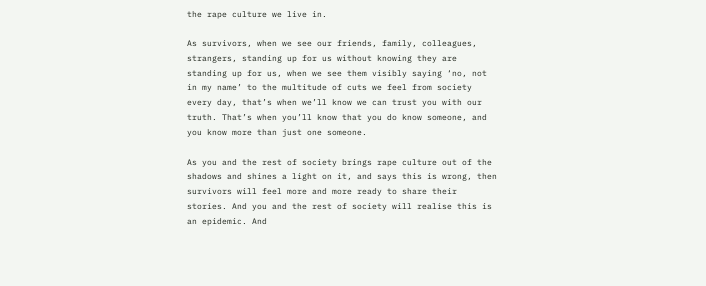the rape culture we live in.

As survivors, when we see our friends, family, colleagues, strangers, standing up for us without knowing they are standing up for us, when we see them visibly saying ‘no, not in my name’ to the multitude of cuts we feel from society every day, that’s when we’ll know we can trust you with our truth. That’s when you’ll know that you do know someone, and you know more than just one someone.

As you and the rest of society brings rape culture out of the shadows and shines a light on it, and says this is wrong, then survivors will feel more and more ready to share their stories. And you and the rest of society will realise this is an epidemic. And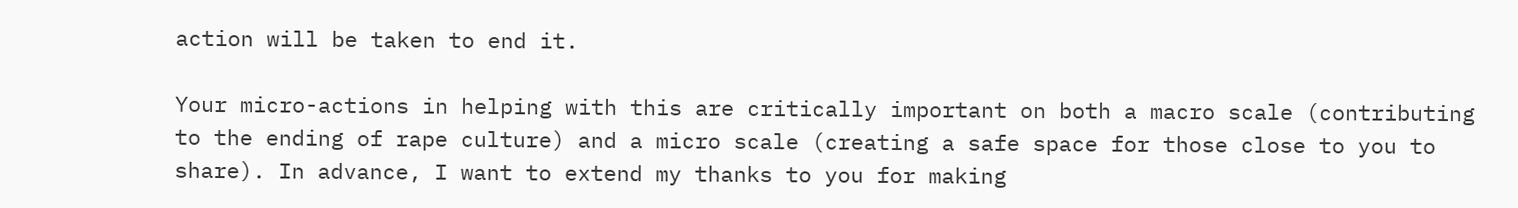action will be taken to end it.

Your micro-actions in helping with this are critically important on both a macro scale (contributing to the ending of rape culture) and a micro scale (creating a safe space for those close to you to share). In advance, I want to extend my thanks to you for making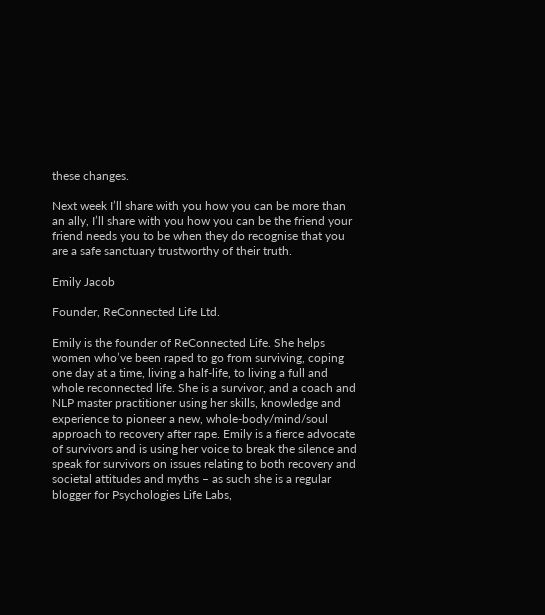these changes.

Next week I’ll share with you how you can be more than an ally, I’ll share with you how you can be the friend your friend needs you to be when they do recognise that you are a safe sanctuary trustworthy of their truth.

Emily Jacob

Founder, ReConnected Life Ltd.

Emily is the founder of ReConnected Life. She helps women who’ve been raped to go from surviving, coping one day at a time, living a half-life, to living a full and whole reconnected life. She is a survivor, and a coach and NLP master practitioner using her skills, knowledge and experience to pioneer a new, whole-body/mind/soul approach to recovery after rape. Emily is a fierce advocate of survivors and is using her voice to break the silence and speak for survivors on issues relating to both recovery and societal attitudes and myths – as such she is a regular blogger for Psychologies Life Labs,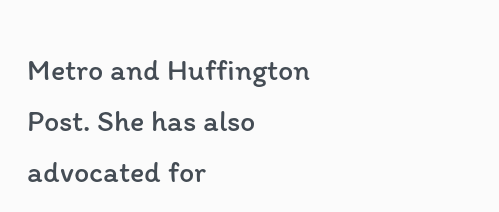Metro and Huffington Post. She has also advocated for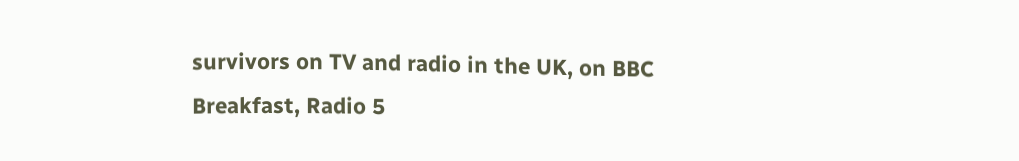survivors on TV and radio in the UK, on BBC Breakfast, Radio 5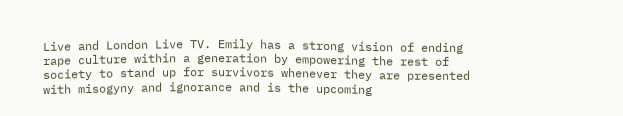Live and London Live TV. Emily has a strong vision of ending rape culture within a generation by empowering the rest of society to stand up for survivors whenever they are presented with misogyny and ignorance and is the upcoming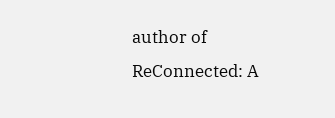author of ReConnected: A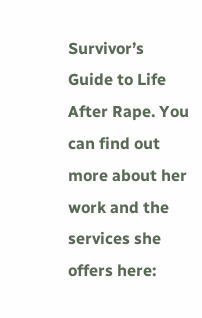Survivor’s Guide to Life After Rape. You can find out more about her work and the services she offers here: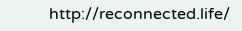http://reconnected.life/